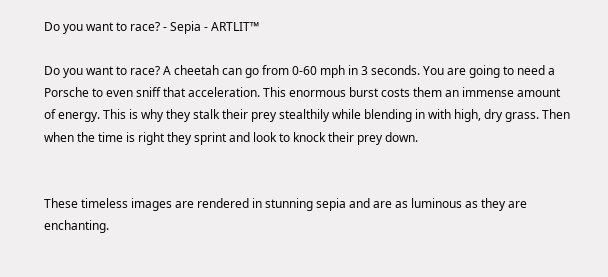Do you want to race? - Sepia - ARTLIT™

Do you want to race? A cheetah can go from 0-60 mph in 3 seconds. You are going to need a Porsche to even sniff that acceleration. This enormous burst costs them an immense amount of energy. This is why they stalk their prey stealthily while blending in with high, dry grass. Then when the time is right they sprint and look to knock their prey down.


These timeless images are rendered in stunning sepia and are as luminous as they are enchanting.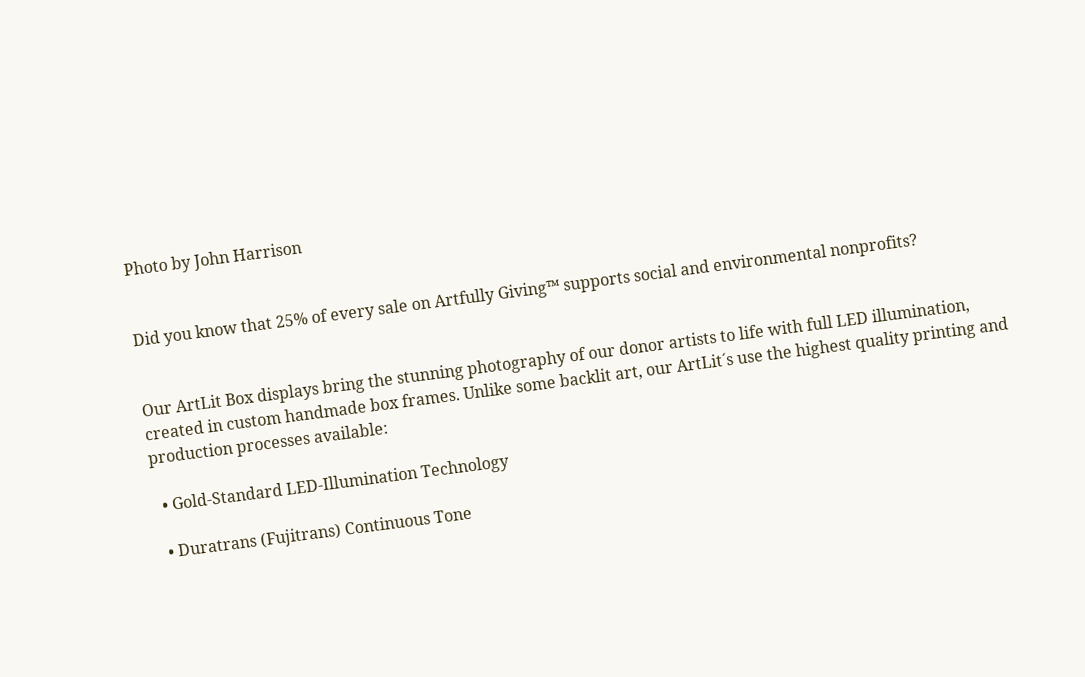Photo by John Harrison


Did you know that 25% of every sale on Artfully Giving™ supports social and environmental nonprofits?


Our ArtLit Box displays bring the stunning photography of our donor artists to life with full LED illumination, created in custom handmade box frames. Unlike some backlit art, our ArtLit´s use the highest quality printing and production processes available:

  • Gold-Standard LED-Illumination Technology

  • Duratrans (Fujitrans) Continuous Tone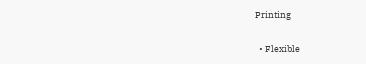Printing

  • Flexible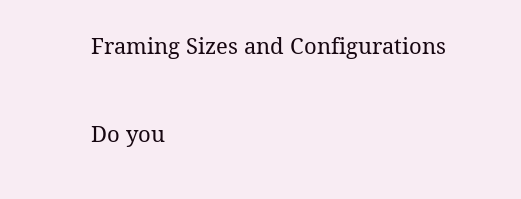Framing Sizes and Configurations

Do you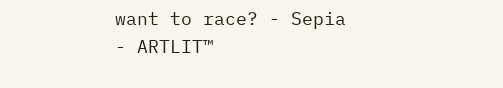want to race? - Sepia - ARTLIT™